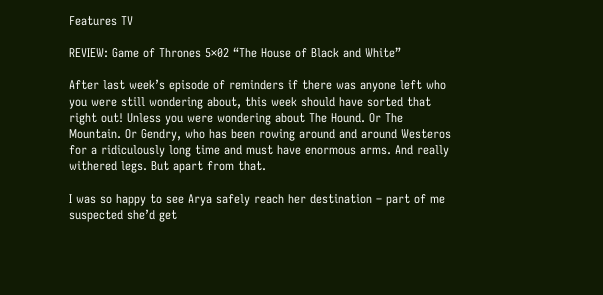Features TV

REVIEW: Game of Thrones 5×02 “The House of Black and White”

After last week’s episode of reminders if there was anyone left who you were still wondering about, this week should have sorted that right out! Unless you were wondering about The Hound. Or The Mountain. Or Gendry, who has been rowing around and around Westeros for a ridiculously long time and must have enormous arms. And really withered legs. But apart from that.

I was so happy to see Arya safely reach her destination – part of me suspected she’d get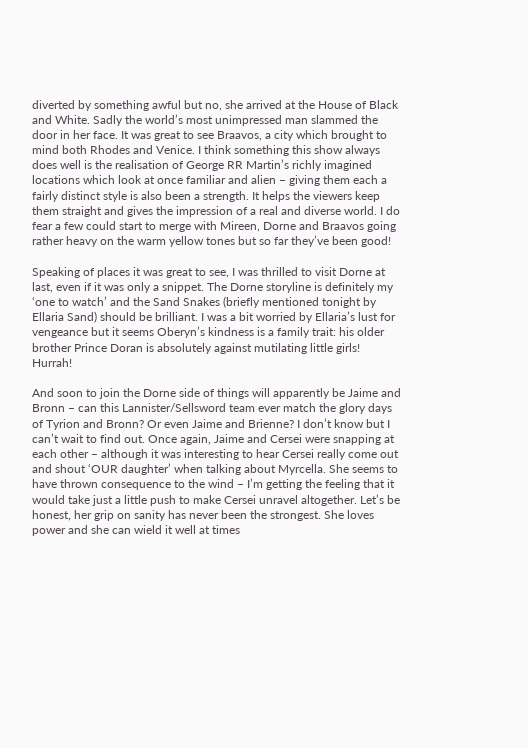diverted by something awful but no, she arrived at the House of Black and White. Sadly the world’s most unimpressed man slammed the door in her face. It was great to see Braavos, a city which brought to mind both Rhodes and Venice. I think something this show always does well is the realisation of George RR Martin’s richly imagined locations which look at once familiar and alien – giving them each a fairly distinct style is also been a strength. It helps the viewers keep them straight and gives the impression of a real and diverse world. I do fear a few could start to merge with Mireen, Dorne and Braavos going rather heavy on the warm yellow tones but so far they’ve been good!

Speaking of places it was great to see, I was thrilled to visit Dorne at last, even if it was only a snippet. The Dorne storyline is definitely my ‘one to watch’ and the Sand Snakes (briefly mentioned tonight by Ellaria Sand) should be brilliant. I was a bit worried by Ellaria’s lust for vengeance but it seems Oberyn’s kindness is a family trait: his older brother Prince Doran is absolutely against mutilating little girls! Hurrah!

And soon to join the Dorne side of things will apparently be Jaime and Bronn – can this Lannister/Sellsword team ever match the glory days of Tyrion and Bronn? Or even Jaime and Brienne? I don’t know but I can’t wait to find out. Once again, Jaime and Cersei were snapping at each other – although it was interesting to hear Cersei really come out and shout ‘OUR daughter’ when talking about Myrcella. She seems to have thrown consequence to the wind – I’m getting the feeling that it would take just a little push to make Cersei unravel altogether. Let’s be honest, her grip on sanity has never been the strongest. She loves power and she can wield it well at times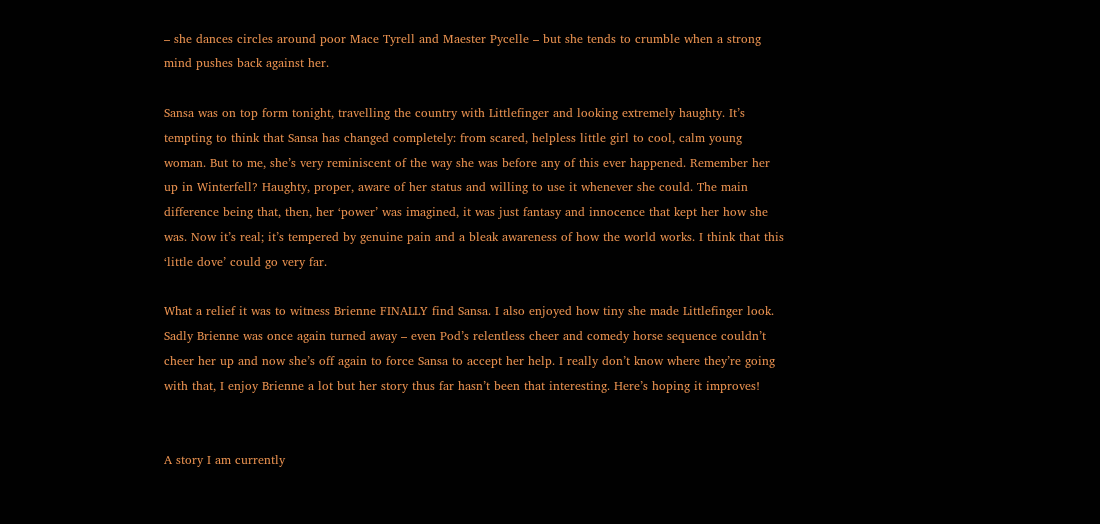– she dances circles around poor Mace Tyrell and Maester Pycelle – but she tends to crumble when a strong mind pushes back against her.

Sansa was on top form tonight, travelling the country with Littlefinger and looking extremely haughty. It’s tempting to think that Sansa has changed completely: from scared, helpless little girl to cool, calm young woman. But to me, she’s very reminiscent of the way she was before any of this ever happened. Remember her up in Winterfell? Haughty, proper, aware of her status and willing to use it whenever she could. The main difference being that, then, her ‘power’ was imagined, it was just fantasy and innocence that kept her how she was. Now it’s real; it’s tempered by genuine pain and a bleak awareness of how the world works. I think that this ‘little dove’ could go very far.

What a relief it was to witness Brienne FINALLY find Sansa. I also enjoyed how tiny she made Littlefinger look. Sadly Brienne was once again turned away – even Pod’s relentless cheer and comedy horse sequence couldn’t cheer her up and now she’s off again to force Sansa to accept her help. I really don’t know where they’re going with that, I enjoy Brienne a lot but her story thus far hasn’t been that interesting. Here’s hoping it improves!


A story I am currently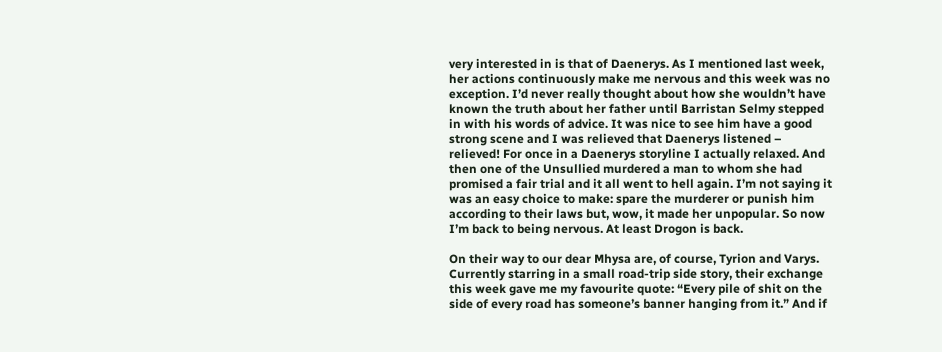very interested in is that of Daenerys. As I mentioned last week, her actions continuously make me nervous and this week was no exception. I’d never really thought about how she wouldn’t have known the truth about her father until Barristan Selmy stepped in with his words of advice. It was nice to see him have a good strong scene and I was relieved that Daenerys listened – relieved! For once in a Daenerys storyline I actually relaxed. And then one of the Unsullied murdered a man to whom she had promised a fair trial and it all went to hell again. I’m not saying it was an easy choice to make: spare the murderer or punish him according to their laws but, wow, it made her unpopular. So now I’m back to being nervous. At least Drogon is back.

On their way to our dear Mhysa are, of course, Tyrion and Varys. Currently starring in a small road-trip side story, their exchange this week gave me my favourite quote: “Every pile of shit on the side of every road has someone’s banner hanging from it.” And if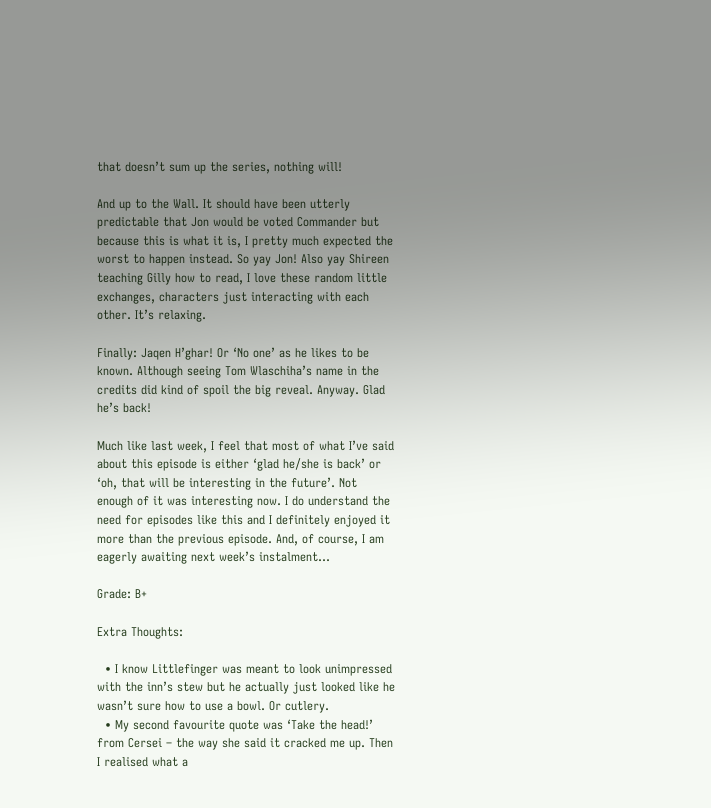that doesn’t sum up the series, nothing will!

And up to the Wall. It should have been utterly predictable that Jon would be voted Commander but because this is what it is, I pretty much expected the worst to happen instead. So yay Jon! Also yay Shireen teaching Gilly how to read, I love these random little exchanges, characters just interacting with each other. It’s relaxing.

Finally: Jaqen H’ghar! Or ‘No one’ as he likes to be known. Although seeing Tom Wlaschiha’s name in the credits did kind of spoil the big reveal. Anyway. Glad he’s back!

Much like last week, I feel that most of what I’ve said about this episode is either ‘glad he/she is back’ or ‘oh, that will be interesting in the future’. Not enough of it was interesting now. I do understand the need for episodes like this and I definitely enjoyed it more than the previous episode. And, of course, I am eagerly awaiting next week’s instalment…

Grade: B+

Extra Thoughts:

  • I know Littlefinger was meant to look unimpressed with the inn’s stew but he actually just looked like he wasn’t sure how to use a bowl. Or cutlery.
  • My second favourite quote was ‘Take the head!’ from Cersei – the way she said it cracked me up. Then I realised what a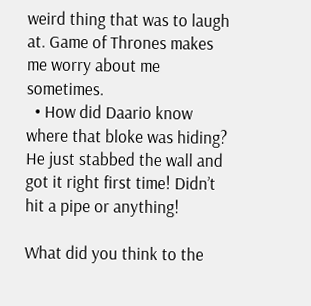weird thing that was to laugh at. Game of Thrones makes me worry about me sometimes.
  • How did Daario know where that bloke was hiding? He just stabbed the wall and got it right first time! Didn’t hit a pipe or anything!

What did you think to the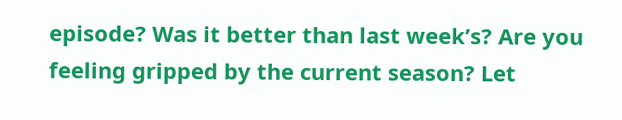episode? Was it better than last week’s? Are you feeling gripped by the current season? Let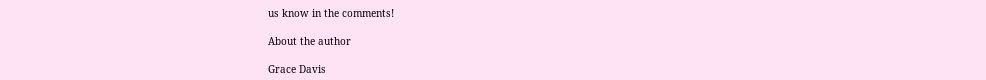us know in the comments!

About the author

Grace Davis